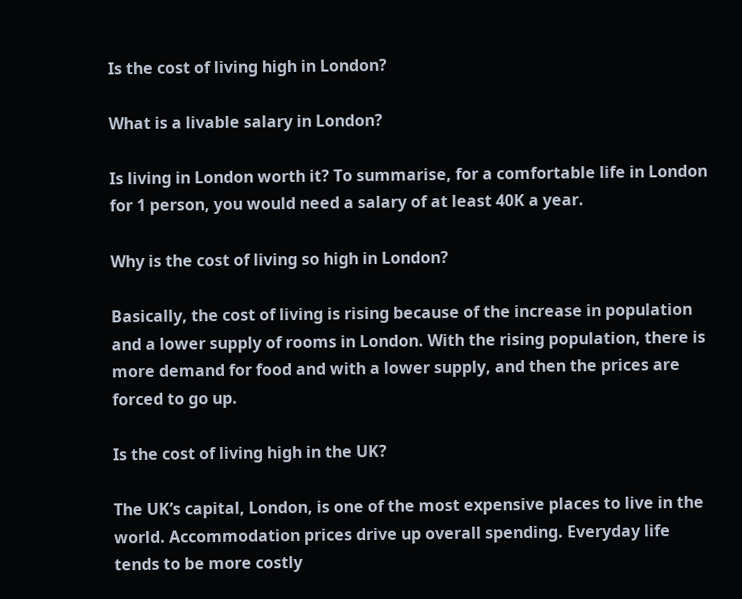Is the cost of living high in London?

What is a livable salary in London?

Is living in London worth it? To summarise, for a comfortable life in London for 1 person, you would need a salary of at least 40K a year.

Why is the cost of living so high in London?

Basically, the cost of living is rising because of the increase in population and a lower supply of rooms in London. With the rising population, there is more demand for food and with a lower supply, and then the prices are forced to go up.

Is the cost of living high in the UK?

The UK’s capital, London, is one of the most expensive places to live in the world. Accommodation prices drive up overall spending. Everyday life tends to be more costly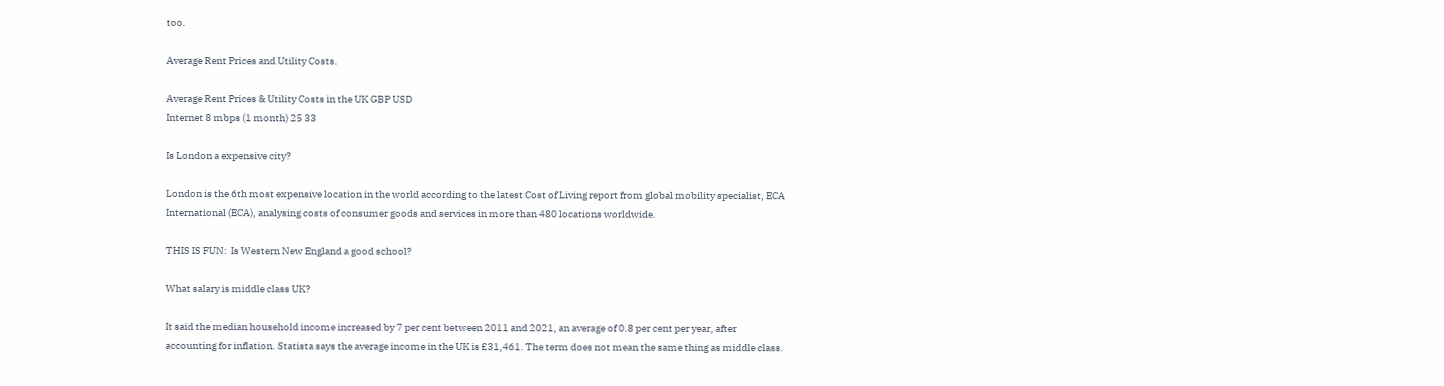too.

Average Rent Prices and Utility Costs.

Average Rent Prices & Utility Costs in the UK GBP USD
Internet 8 mbps (1 month) 25 33

Is London a expensive city?

London is the 6th most expensive location in the world according to the latest Cost of Living report from global mobility specialist, ECA International (ECA), analysing costs of consumer goods and services in more than 480 locations worldwide.

THIS IS FUN:  Is Western New England a good school?

What salary is middle class UK?

It said the median household income increased by 7 per cent between 2011 and 2021, an average of 0.8 per cent per year, after accounting for inflation. Statista says the average income in the UK is £31,461. The term does not mean the same thing as middle class.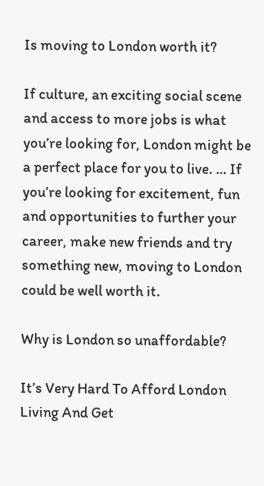Is moving to London worth it?

If culture, an exciting social scene and access to more jobs is what you’re looking for, London might be a perfect place for you to live. … If you’re looking for excitement, fun and opportunities to further your career, make new friends and try something new, moving to London could be well worth it.

Why is London so unaffordable?

It’s Very Hard To Afford London Living And Get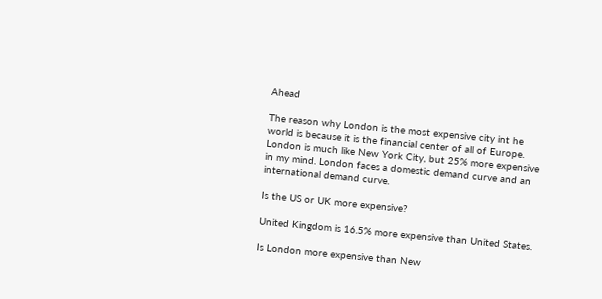Ahead

The reason why London is the most expensive city int he world is because it is the financial center of all of Europe. London is much like New York City, but 25% more expensive in my mind. London faces a domestic demand curve and an international demand curve.

Is the US or UK more expensive?

United Kingdom is 16.5% more expensive than United States.

Is London more expensive than New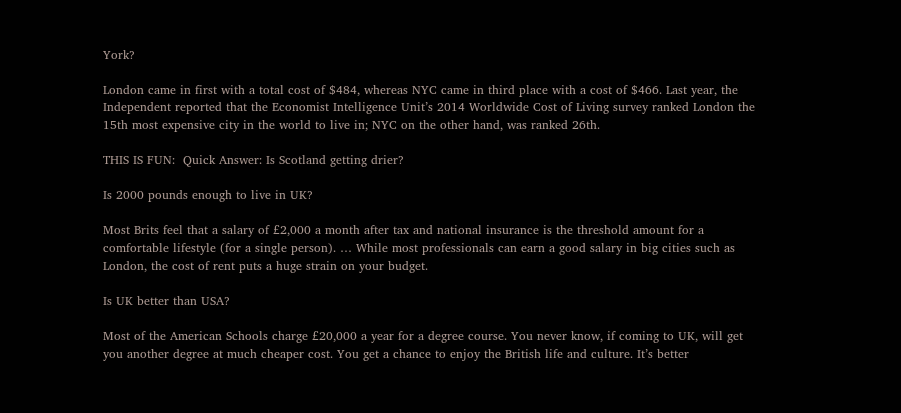York?

London came in first with a total cost of $484, whereas NYC came in third place with a cost of $466. Last year, the Independent reported that the Economist Intelligence Unit’s 2014 Worldwide Cost of Living survey ranked London the 15th most expensive city in the world to live in; NYC on the other hand, was ranked 26th.

THIS IS FUN:  Quick Answer: Is Scotland getting drier?

Is 2000 pounds enough to live in UK?

Most Brits feel that a salary of £2,000 a month after tax and national insurance is the threshold amount for a comfortable lifestyle (for a single person). … While most professionals can earn a good salary in big cities such as London, the cost of rent puts a huge strain on your budget.

Is UK better than USA?

Most of the American Schools charge £20,000 a year for a degree course. You never know, if coming to UK, will get you another degree at much cheaper cost. You get a chance to enjoy the British life and culture. It’s better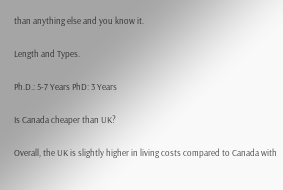than anything else and you know it.

Length and Types.

Ph.D.: 5-7 Years PhD: 3 Years

Is Canada cheaper than UK?

Overall, the UK is slightly higher in living costs compared to Canada with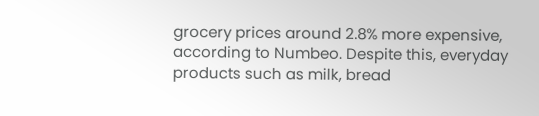grocery prices around 2.8% more expensive, according to Numbeo. Despite this, everyday products such as milk, bread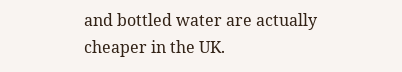and bottled water are actually cheaper in the UK.